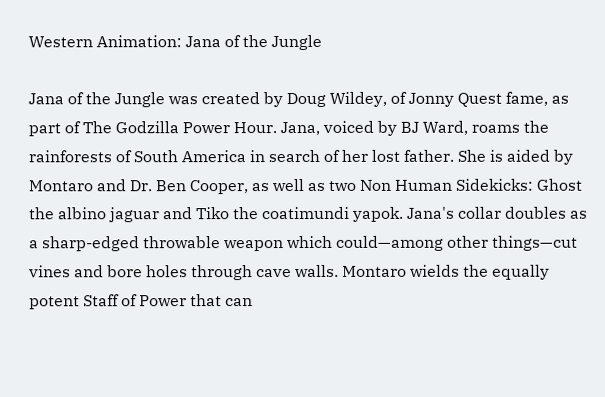Western Animation: Jana of the Jungle

Jana of the Jungle was created by Doug Wildey, of Jonny Quest fame, as part of The Godzilla Power Hour. Jana, voiced by BJ Ward, roams the rainforests of South America in search of her lost father. She is aided by Montaro and Dr. Ben Cooper, as well as two Non Human Sidekicks: Ghost the albino jaguar and Tiko the coatimundi yapok. Jana's collar doubles as a sharp-edged throwable weapon which could—among other things—cut vines and bore holes through cave walls. Montaro wields the equally potent Staff of Power that can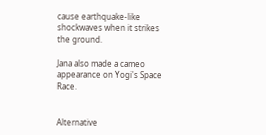cause earthquake-like shockwaves when it strikes the ground.

Jana also made a cameo appearance on Yogi's Space Race.


Alternative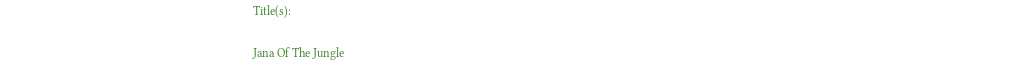Title(s):

Jana Of The Jungle